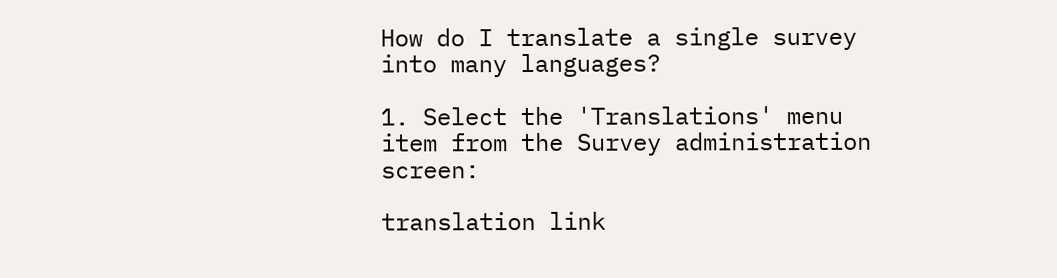How do I translate a single survey into many languages?

1. Select the 'Translations' menu item from the Survey administration screen:

translation link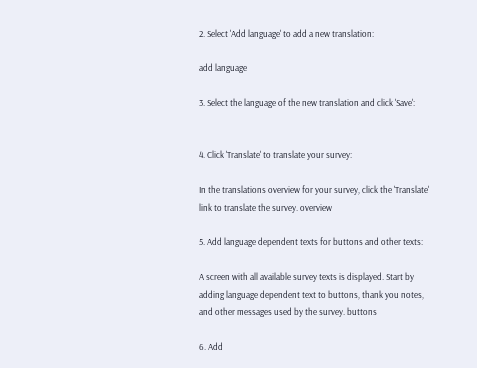2. Select 'Add language' to add a new translation:

add language

3. Select the language of the new translation and click 'Save':


4. Click 'Translate' to translate your survey:

In the translations overview for your survey, click the 'Translate' link to translate the survey. overview

5. Add language dependent texts for buttons and other texts:

A screen with all available survey texts is displayed. Start by adding language dependent text to buttons, thank you notes, and other messages used by the survey. buttons

6. Add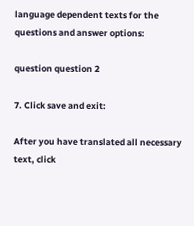language dependent texts for the questions and answer options:

question question 2

7. Click save and exit:

After you have translated all necessary text, click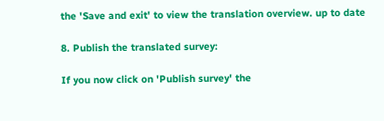the 'Save and exit' to view the translation overview. up to date

8. Publish the translated survey:

If you now click on 'Publish survey' the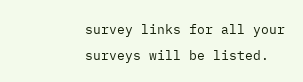survey links for all your surveys will be listed.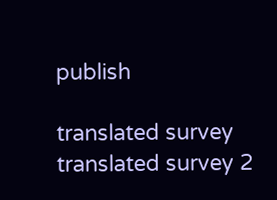publish

translated survey translated survey 2